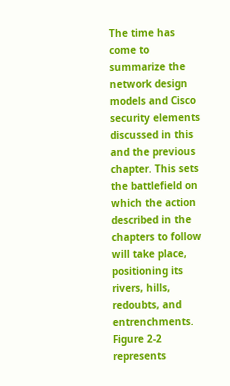The time has come to summarize the network design models and Cisco security elements discussed in this and the previous chapter. This sets the battlefield on which the action described in the chapters to follow will take place, positioning its rivers, hills, redoubts, and entrenchments. Figure 2-2 represents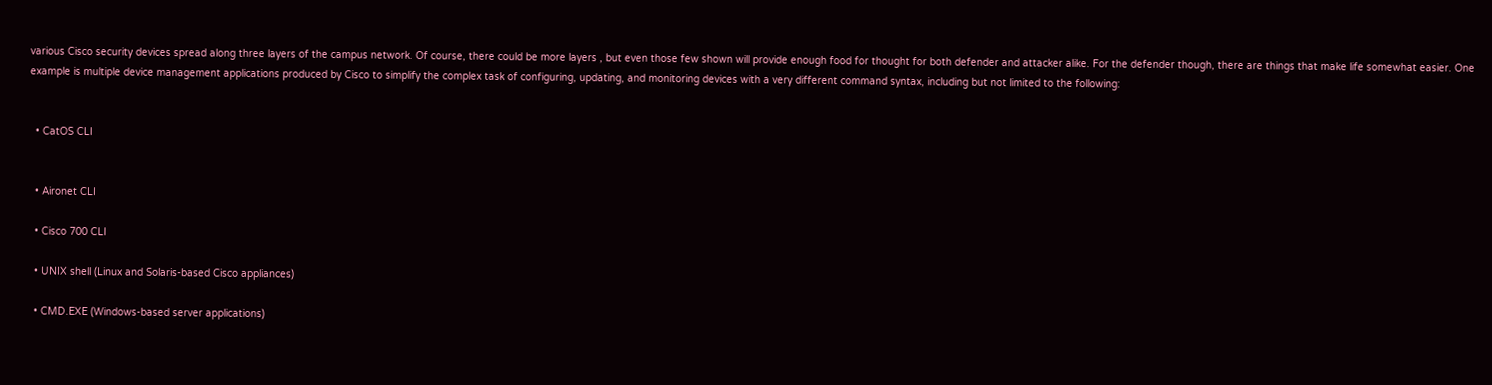various Cisco security devices spread along three layers of the campus network. Of course, there could be more layers , but even those few shown will provide enough food for thought for both defender and attacker alike. For the defender though, there are things that make life somewhat easier. One example is multiple device management applications produced by Cisco to simplify the complex task of configuring, updating, and monitoring devices with a very different command syntax, including but not limited to the following:


  • CatOS CLI


  • Aironet CLI

  • Cisco 700 CLI

  • UNIX shell (Linux and Solaris-based Cisco appliances)

  • CMD.EXE (Windows-based server applications)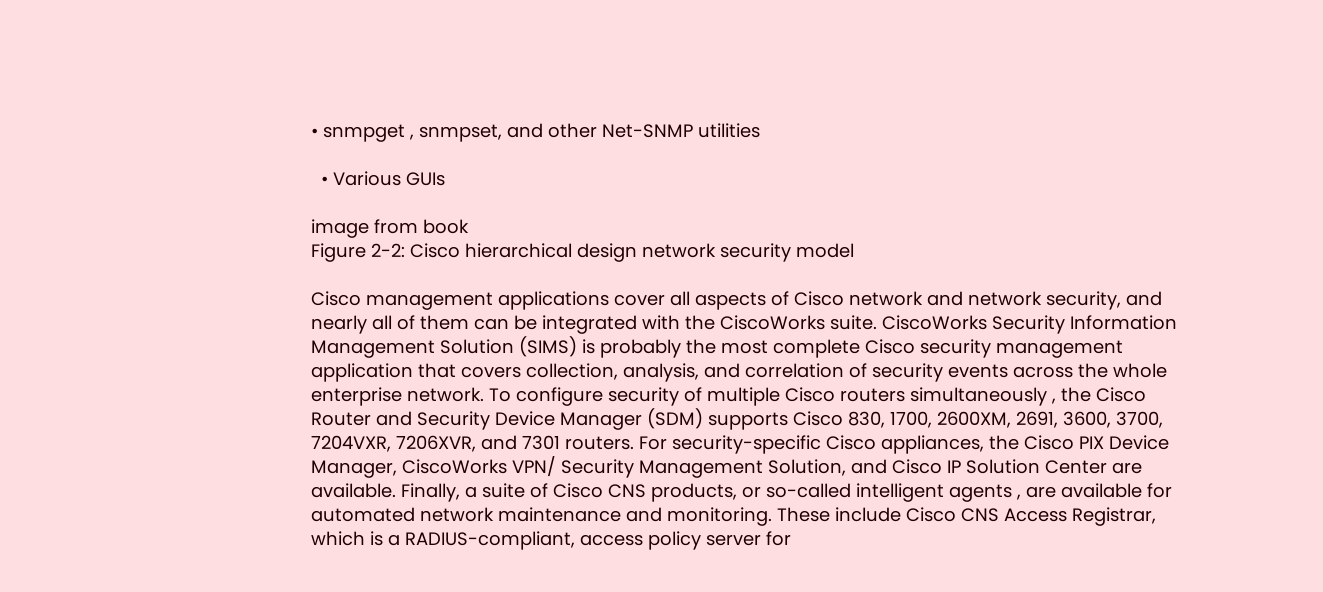• snmpget , snmpset, and other Net-SNMP utilities

  • Various GUIs

image from book
Figure 2-2: Cisco hierarchical design network security model

Cisco management applications cover all aspects of Cisco network and network security, and nearly all of them can be integrated with the CiscoWorks suite. CiscoWorks Security Information Management Solution (SIMS) is probably the most complete Cisco security management application that covers collection, analysis, and correlation of security events across the whole enterprise network. To configure security of multiple Cisco routers simultaneously , the Cisco Router and Security Device Manager (SDM) supports Cisco 830, 1700, 2600XM, 2691, 3600, 3700, 7204VXR, 7206XVR, and 7301 routers. For security-specific Cisco appliances, the Cisco PIX Device Manager, CiscoWorks VPN/ Security Management Solution, and Cisco IP Solution Center are available. Finally, a suite of Cisco CNS products, or so-called intelligent agents , are available for automated network maintenance and monitoring. These include Cisco CNS Access Registrar, which is a RADIUS-compliant, access policy server for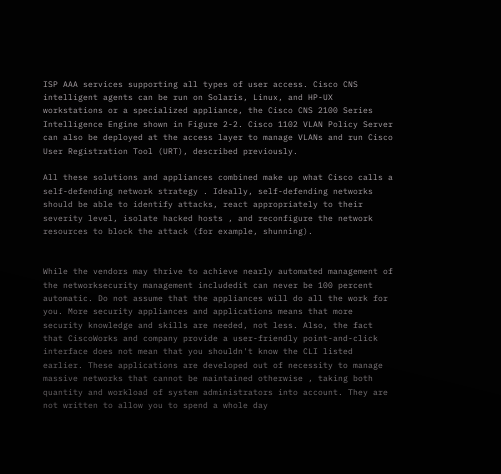ISP AAA services supporting all types of user access. Cisco CNS intelligent agents can be run on Solaris, Linux, and HP-UX workstations or a specialized appliance, the Cisco CNS 2100 Series Intelligence Engine shown in Figure 2-2. Cisco 1102 VLAN Policy Server can also be deployed at the access layer to manage VLANs and run Cisco User Registration Tool (URT), described previously.

All these solutions and appliances combined make up what Cisco calls a self-defending network strategy . Ideally, self-defending networks should be able to identify attacks, react appropriately to their severity level, isolate hacked hosts , and reconfigure the network resources to block the attack (for example, shunning).


While the vendors may thrive to achieve nearly automated management of the networksecurity management includedit can never be 100 percent automatic. Do not assume that the appliances will do all the work for you. More security appliances and applications means that more security knowledge and skills are needed, not less. Also, the fact that CiscoWorks and company provide a user-friendly point-and-click interface does not mean that you shouldn't know the CLI listed earlier. These applications are developed out of necessity to manage massive networks that cannot be maintained otherwise , taking both quantity and workload of system administrators into account. They are not written to allow you to spend a whole day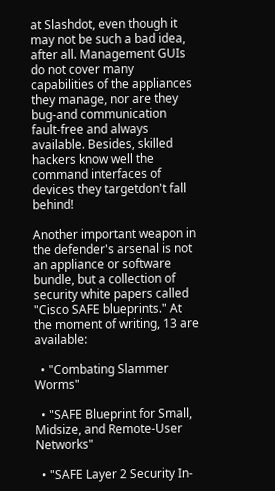at Slashdot, even though it may not be such a bad idea, after all. Management GUIs do not cover many capabilities of the appliances they manage, nor are they bug-and communication fault-free and always available. Besides, skilled hackers know well the command interfaces of devices they targetdon't fall behind!

Another important weapon in the defender's arsenal is not an appliance or software bundle, but a collection of security white papers called "Cisco SAFE blueprints." At the moment of writing, 13 are available:

  • "Combating Slammer Worms"

  • "SAFE Blueprint for Small, Midsize, and Remote-User Networks"

  • "SAFE Layer 2 Security In-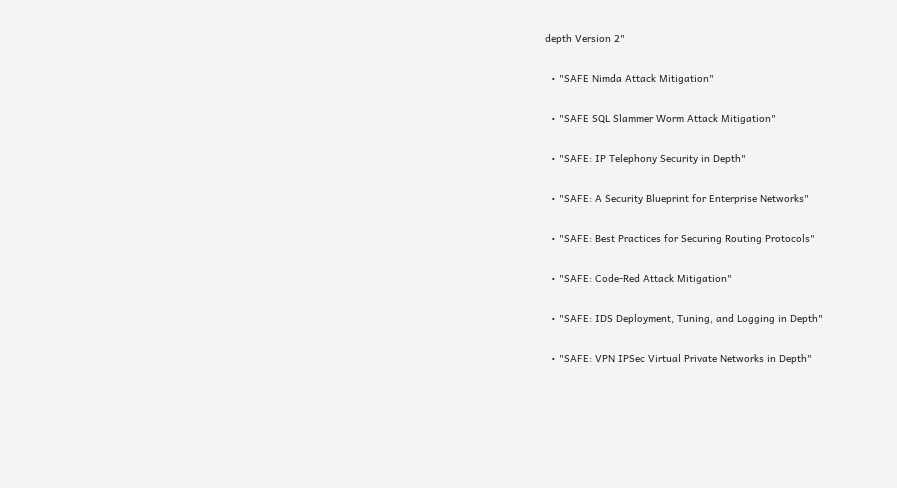depth Version 2"

  • "SAFE Nimda Attack Mitigation"

  • "SAFE SQL Slammer Worm Attack Mitigation"

  • "SAFE: IP Telephony Security in Depth"

  • "SAFE: A Security Blueprint for Enterprise Networks"

  • "SAFE: Best Practices for Securing Routing Protocols"

  • "SAFE: Code-Red Attack Mitigation"

  • "SAFE: IDS Deployment, Tuning, and Logging in Depth"

  • "SAFE: VPN IPSec Virtual Private Networks in Depth"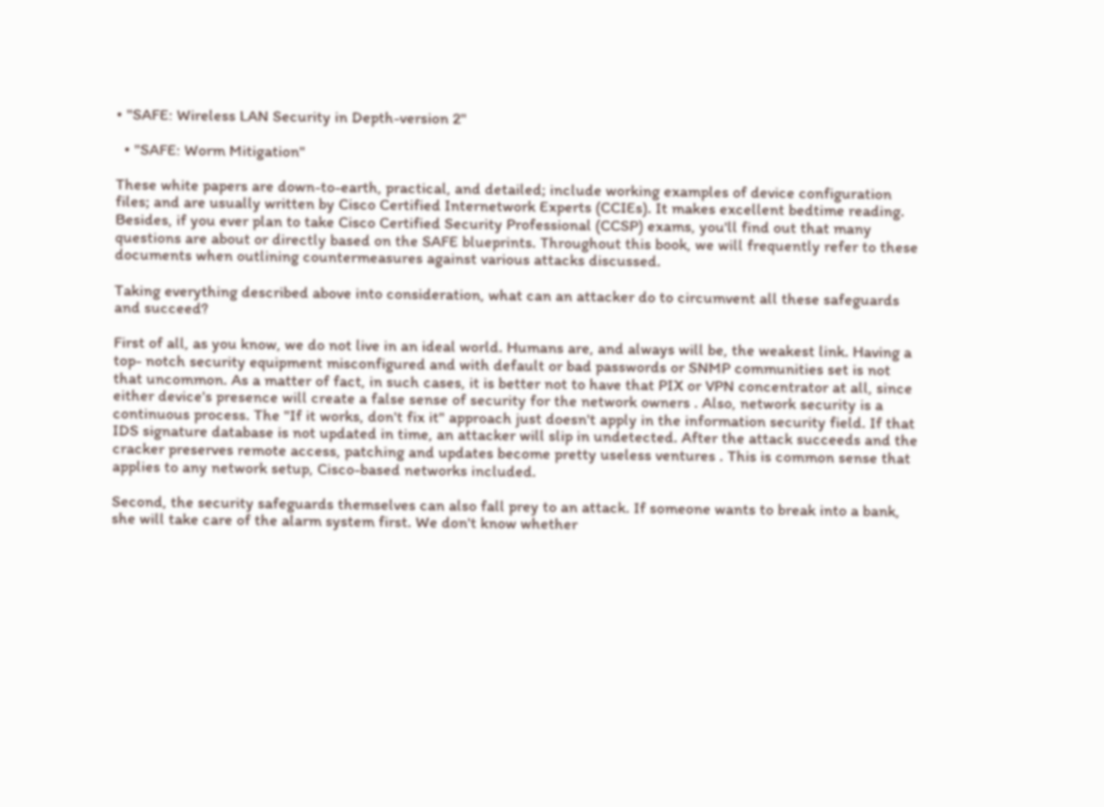• "SAFE: Wireless LAN Security in Depth-version 2"

  • "SAFE: Worm Mitigation"

These white papers are down-to-earth, practical, and detailed; include working examples of device configuration files; and are usually written by Cisco Certified Internetwork Experts (CCIEs). It makes excellent bedtime reading. Besides, if you ever plan to take Cisco Certified Security Professional (CCSP) exams, you'll find out that many questions are about or directly based on the SAFE blueprints. Throughout this book, we will frequently refer to these documents when outlining countermeasures against various attacks discussed.

Taking everything described above into consideration, what can an attacker do to circumvent all these safeguards and succeed?

First of all, as you know, we do not live in an ideal world. Humans are, and always will be, the weakest link. Having a top- notch security equipment misconfigured and with default or bad passwords or SNMP communities set is not that uncommon. As a matter of fact, in such cases, it is better not to have that PIX or VPN concentrator at all, since either device's presence will create a false sense of security for the network owners . Also, network security is a continuous process. The "If it works, don't fix it" approach just doesn't apply in the information security field. If that IDS signature database is not updated in time, an attacker will slip in undetected. After the attack succeeds and the cracker preserves remote access, patching and updates become pretty useless ventures . This is common sense that applies to any network setup, Cisco-based networks included.

Second, the security safeguards themselves can also fall prey to an attack. If someone wants to break into a bank, she will take care of the alarm system first. We don't know whether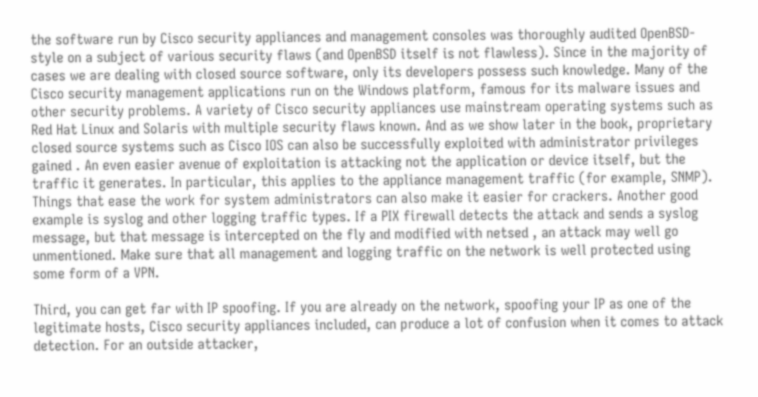the software run by Cisco security appliances and management consoles was thoroughly audited OpenBSD-style on a subject of various security flaws (and OpenBSD itself is not flawless). Since in the majority of cases we are dealing with closed source software, only its developers possess such knowledge. Many of the Cisco security management applications run on the Windows platform, famous for its malware issues and other security problems. A variety of Cisco security appliances use mainstream operating systems such as Red Hat Linux and Solaris with multiple security flaws known. And as we show later in the book, proprietary closed source systems such as Cisco IOS can also be successfully exploited with administrator privileges gained . An even easier avenue of exploitation is attacking not the application or device itself, but the traffic it generates. In particular, this applies to the appliance management traffic (for example, SNMP). Things that ease the work for system administrators can also make it easier for crackers. Another good example is syslog and other logging traffic types. If a PIX firewall detects the attack and sends a syslog message, but that message is intercepted on the fly and modified with netsed , an attack may well go unmentioned. Make sure that all management and logging traffic on the network is well protected using some form of a VPN.

Third, you can get far with IP spoofing. If you are already on the network, spoofing your IP as one of the legitimate hosts, Cisco security appliances included, can produce a lot of confusion when it comes to attack detection. For an outside attacker,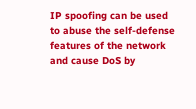IP spoofing can be used to abuse the self-defense features of the network and cause DoS by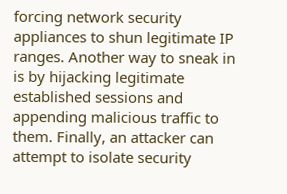forcing network security appliances to shun legitimate IP ranges. Another way to sneak in is by hijacking legitimate established sessions and appending malicious traffic to them. Finally, an attacker can attempt to isolate security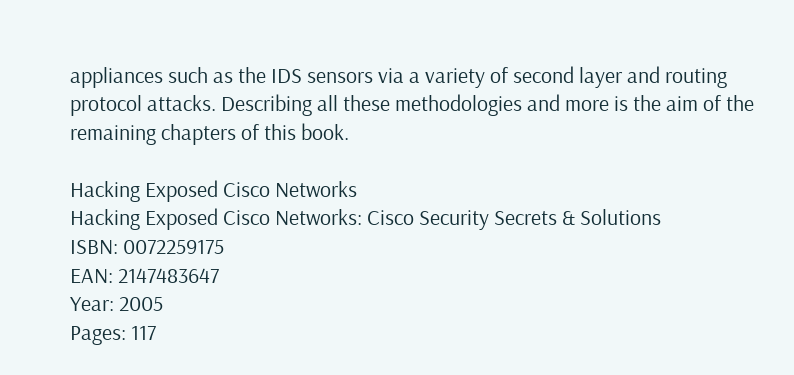appliances such as the IDS sensors via a variety of second layer and routing protocol attacks. Describing all these methodologies and more is the aim of the remaining chapters of this book.

Hacking Exposed Cisco Networks
Hacking Exposed Cisco Networks: Cisco Security Secrets & Solutions
ISBN: 0072259175
EAN: 2147483647
Year: 2005
Pages: 117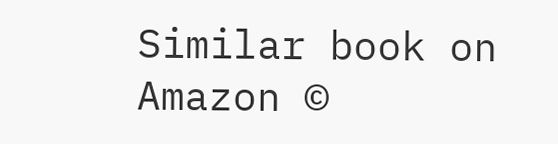Similar book on Amazon ©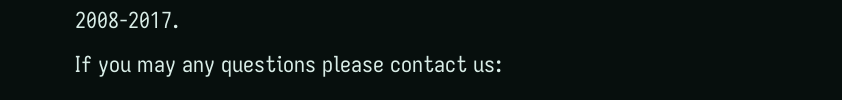2008-2017.
If you may any questions please contact us: